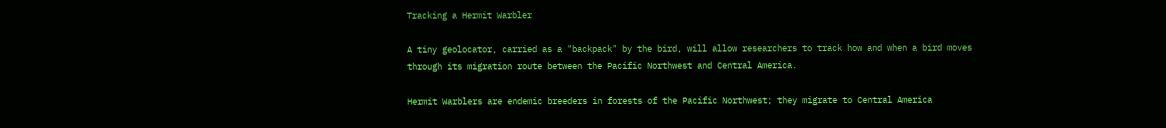Tracking a Hermit Warbler

A tiny geolocator, carried as a "backpack" by the bird, will allow researchers to track how and when a bird moves through its migration route between the Pacific Northwest and Central America.

Hermit Warblers are endemic breeders in forests of the Pacific Northwest; they migrate to Central America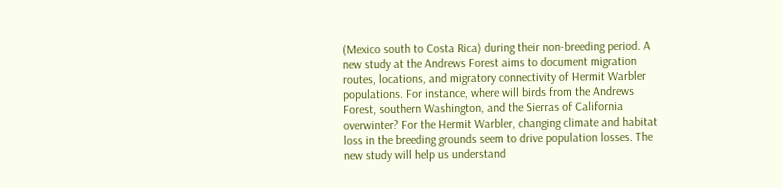(Mexico south to Costa Rica) during their non-breeding period. A new study at the Andrews Forest aims to document migration routes, locations, and migratory connectivity of Hermit Warbler populations. For instance, where will birds from the Andrews Forest, southern Washington, and the Sierras of California overwinter? For the Hermit Warbler, changing climate and habitat loss in the breeding grounds seem to drive population losses. The new study will help us understand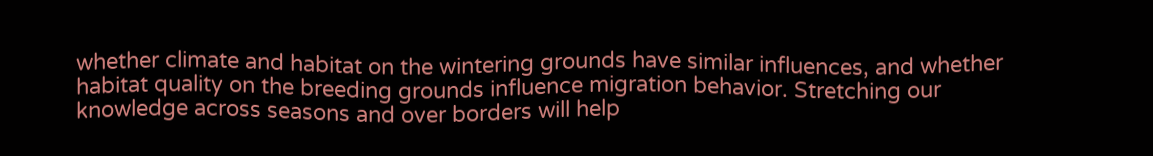whether climate and habitat on the wintering grounds have similar influences, and whether habitat quality on the breeding grounds influence migration behavior. Stretching our knowledge across seasons and over borders will help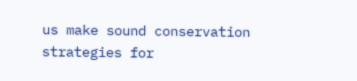us make sound conservation strategies for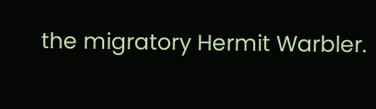the migratory Hermit Warbler.